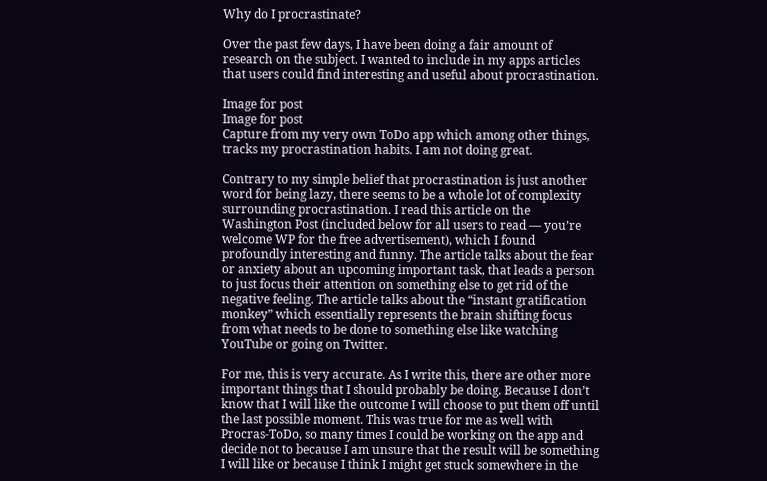Why do I procrastinate?

Over the past few days, I have been doing a fair amount of research on the subject. I wanted to include in my apps articles that users could find interesting and useful about procrastination.

Image for post
Image for post
Capture from my very own ToDo app which among other things, tracks my procrastination habits. I am not doing great.

Contrary to my simple belief that procrastination is just another word for being lazy, there seems to be a whole lot of complexity surrounding procrastination. I read this article on the Washington Post (included below for all users to read — you’re welcome WP for the free advertisement), which I found profoundly interesting and funny. The article talks about the fear or anxiety about an upcoming important task, that leads a person to just focus their attention on something else to get rid of the negative feeling. The article talks about the “instant gratification monkey” which essentially represents the brain shifting focus from what needs to be done to something else like watching YouTube or going on Twitter.

For me, this is very accurate. As I write this, there are other more important things that I should probably be doing. Because I don’t know that I will like the outcome I will choose to put them off until the last possible moment. This was true for me as well with Procras-ToDo, so many times I could be working on the app and decide not to because I am unsure that the result will be something I will like or because I think I might get stuck somewhere in the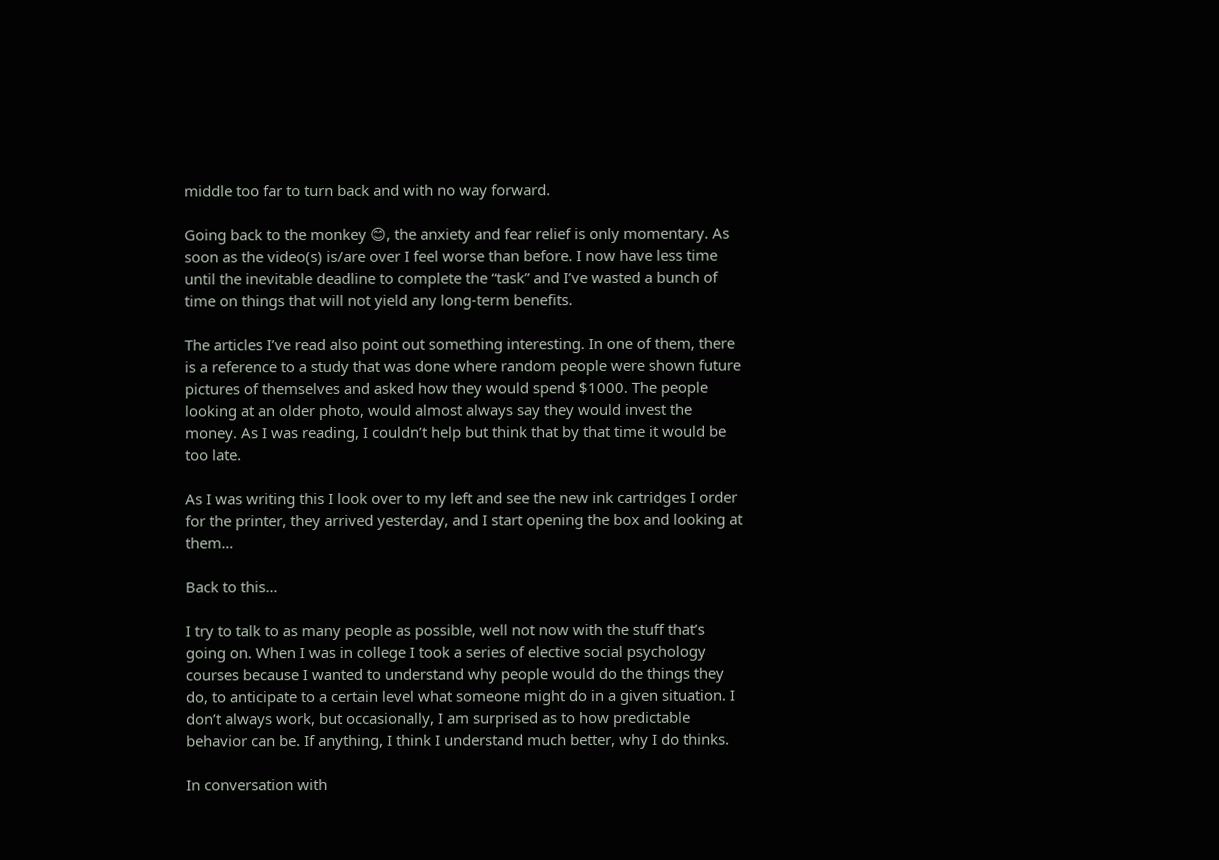middle too far to turn back and with no way forward.

Going back to the monkey 😊, the anxiety and fear relief is only momentary. As soon as the video(s) is/are over I feel worse than before. I now have less time until the inevitable deadline to complete the “task” and I’ve wasted a bunch of time on things that will not yield any long-term benefits.

The articles I’ve read also point out something interesting. In one of them, there is a reference to a study that was done where random people were shown future pictures of themselves and asked how they would spend $1000. The people looking at an older photo, would almost always say they would invest the money. As I was reading, I couldn’t help but think that by that time it would be too late.

As I was writing this I look over to my left and see the new ink cartridges I order for the printer, they arrived yesterday, and I start opening the box and looking at them…

Back to this…

I try to talk to as many people as possible, well not now with the stuff that’s going on. When I was in college I took a series of elective social psychology courses because I wanted to understand why people would do the things they do, to anticipate to a certain level what someone might do in a given situation. I don’t always work, but occasionally, I am surprised as to how predictable behavior can be. If anything, I think I understand much better, why I do thinks.

In conversation with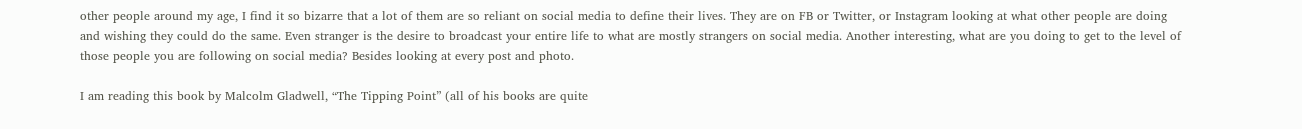other people around my age, I find it so bizarre that a lot of them are so reliant on social media to define their lives. They are on FB or Twitter, or Instagram looking at what other people are doing and wishing they could do the same. Even stranger is the desire to broadcast your entire life to what are mostly strangers on social media. Another interesting, what are you doing to get to the level of those people you are following on social media? Besides looking at every post and photo.

I am reading this book by Malcolm Gladwell, “The Tipping Point” (all of his books are quite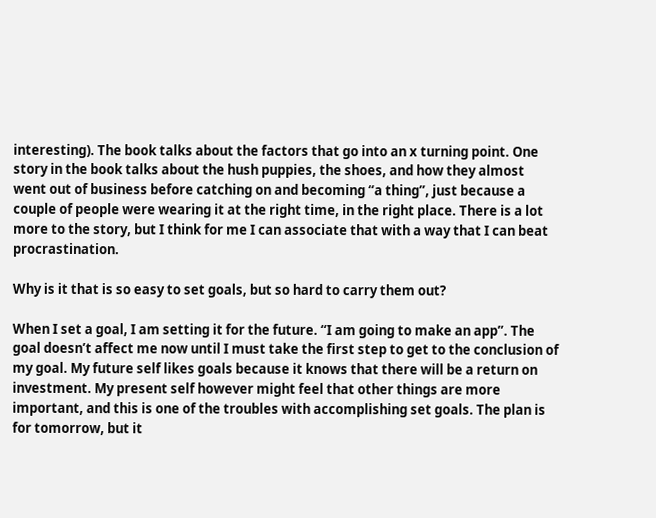interesting). The book talks about the factors that go into an x turning point. One story in the book talks about the hush puppies, the shoes, and how they almost went out of business before catching on and becoming “a thing”, just because a couple of people were wearing it at the right time, in the right place. There is a lot more to the story, but I think for me I can associate that with a way that I can beat procrastination.

Why is it that is so easy to set goals, but so hard to carry them out?

When I set a goal, I am setting it for the future. “I am going to make an app”. The goal doesn’t affect me now until I must take the first step to get to the conclusion of my goal. My future self likes goals because it knows that there will be a return on investment. My present self however might feel that other things are more important, and this is one of the troubles with accomplishing set goals. The plan is for tomorrow, but it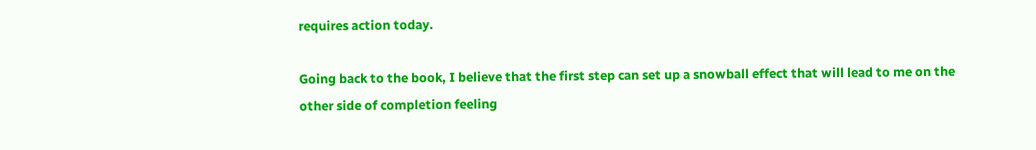requires action today.

Going back to the book, I believe that the first step can set up a snowball effect that will lead to me on the other side of completion feeling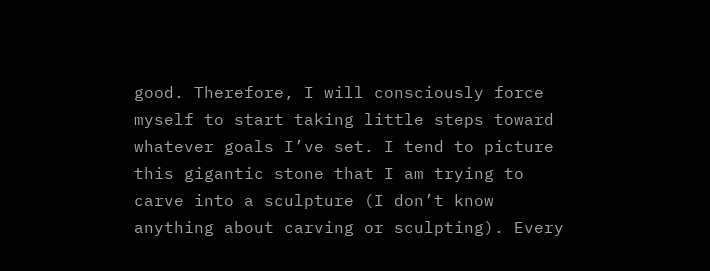good. Therefore, I will consciously force myself to start taking little steps toward whatever goals I’ve set. I tend to picture this gigantic stone that I am trying to carve into a sculpture (I don’t know anything about carving or sculpting). Every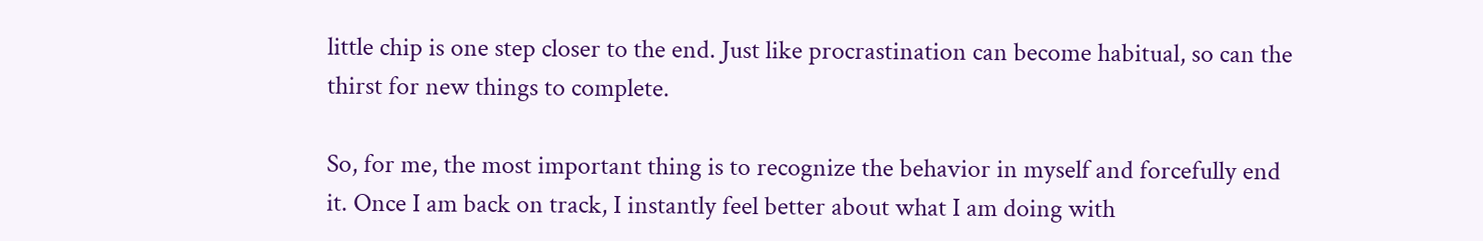little chip is one step closer to the end. Just like procrastination can become habitual, so can the thirst for new things to complete.

So, for me, the most important thing is to recognize the behavior in myself and forcefully end it. Once I am back on track, I instantly feel better about what I am doing with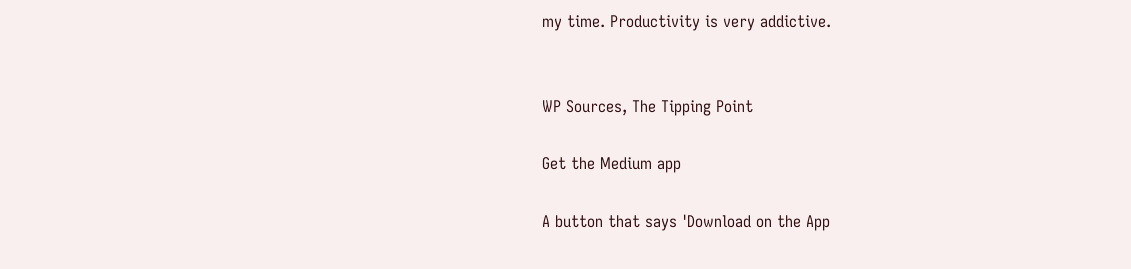my time. Productivity is very addictive.


WP Sources, The Tipping Point

Get the Medium app

A button that says 'Download on the App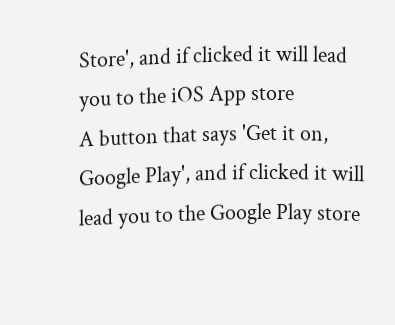Store', and if clicked it will lead you to the iOS App store
A button that says 'Get it on, Google Play', and if clicked it will lead you to the Google Play store